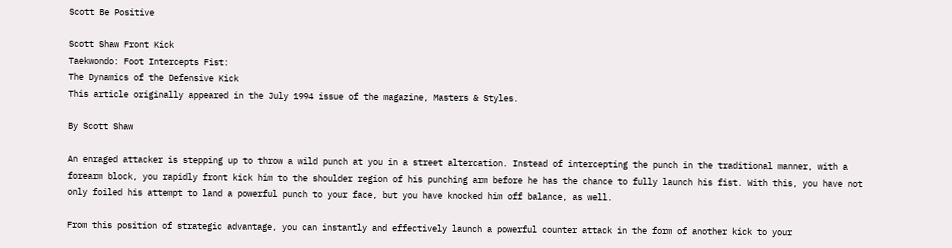Scott Be Positive

Scott Shaw Front Kick
Taekwondo: Foot Intercepts Fist:
The Dynamics of the Defensive Kick
This article originally appeared in the July 1994 issue of the magazine, Masters & Styles.

By Scott Shaw

An enraged attacker is stepping up to throw a wild punch at you in a street altercation. Instead of intercepting the punch in the traditional manner, with a forearm block, you rapidly front kick him to the shoulder region of his punching arm before he has the chance to fully launch his fist. With this, you have not only foiled his attempt to land a powerful punch to your face, but you have knocked him off balance, as well.

From this position of strategic advantage, you can instantly and effectively launch a powerful counter attack in the form of another kick to your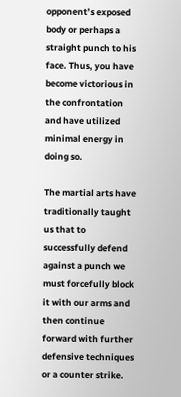opponent’s exposed body or perhaps a straight punch to his face. Thus, you have become victorious in the confrontation and have utilized minimal energy in doing so.

The martial arts have traditionally taught us that to successfully defend against a punch we must forcefully block it with our arms and then continue forward with further defensive techniques or a counter strike.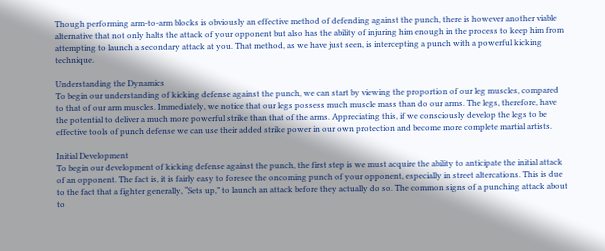Though performing arm-to-arm blocks is obviously an effective method of defending against the punch, there is however another viable alternative that not only halts the attack of your opponent but also has the ability of injuring him enough in the process to keep him from attempting to launch a secondary attack at you. That method, as we have just seen, is intercepting a punch with a powerful kicking technique.

Understanding the Dynamics
To begin our understanding of kicking defense against the punch, we can start by viewing the proportion of our leg muscles, compared to that of our arm muscles. Immediately, we notice that our legs possess much muscle mass than do our arms. The legs, therefore, have the potential to deliver a much more powerful strike than that of the arms. Appreciating this, if we consciously develop the legs to be effective tools of punch defense we can use their added strike power in our own protection and become more complete martial artists.

Initial Development
To begin our development of kicking defense against the punch, the first step is we must acquire the ability to anticipate the initial attack of an opponent. The fact is, it is fairly easy to foresee the oncoming punch of your opponent, especially in street altercations. This is due to the fact that a fighter generally, “Sets up,” to launch an attack before they actually do so. The common signs of a punching attack about to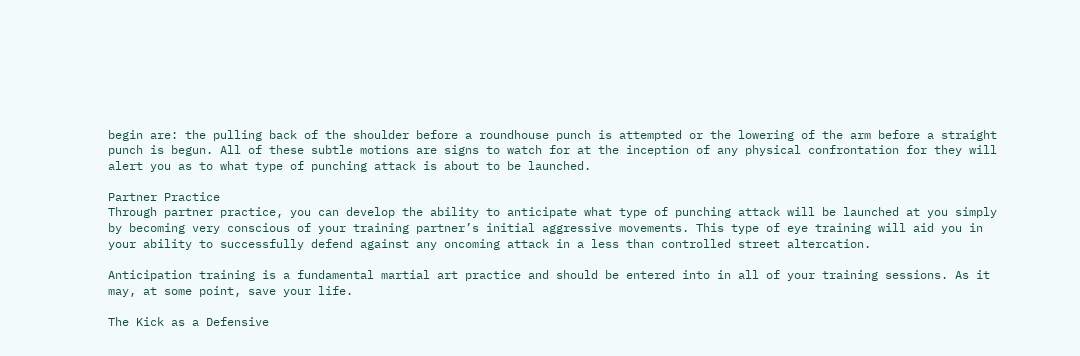begin are: the pulling back of the shoulder before a roundhouse punch is attempted or the lowering of the arm before a straight punch is begun. All of these subtle motions are signs to watch for at the inception of any physical confrontation for they will alert you as to what type of punching attack is about to be launched.

Partner Practice
Through partner practice, you can develop the ability to anticipate what type of punching attack will be launched at you simply by becoming very conscious of your training partner’s initial aggressive movements. This type of eye training will aid you in your ability to successfully defend against any oncoming attack in a less than controlled street altercation.

Anticipation training is a fundamental martial art practice and should be entered into in all of your training sessions. As it may, at some point, save your life.

The Kick as a Defensive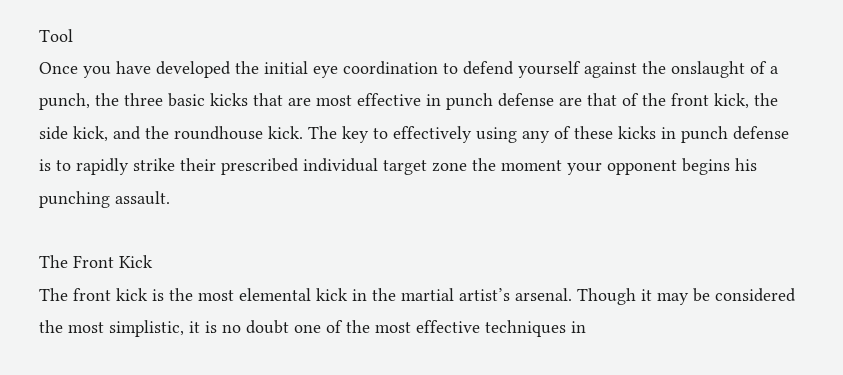Tool
Once you have developed the initial eye coordination to defend yourself against the onslaught of a punch, the three basic kicks that are most effective in punch defense are that of the front kick, the side kick, and the roundhouse kick. The key to effectively using any of these kicks in punch defense is to rapidly strike their prescribed individual target zone the moment your opponent begins his punching assault.

The Front Kick
The front kick is the most elemental kick in the martial artist’s arsenal. Though it may be considered the most simplistic, it is no doubt one of the most effective techniques in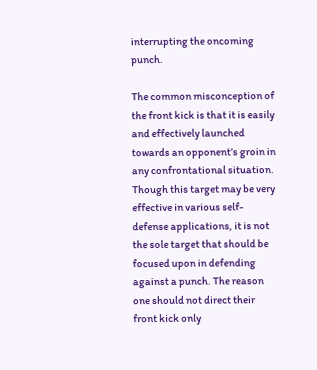interrupting the oncoming punch.

The common misconception of the front kick is that it is easily and effectively launched towards an opponent’s groin in any confrontational situation. Though this target may be very effective in various self-defense applications, it is not the sole target that should be focused upon in defending against a punch. The reason one should not direct their front kick only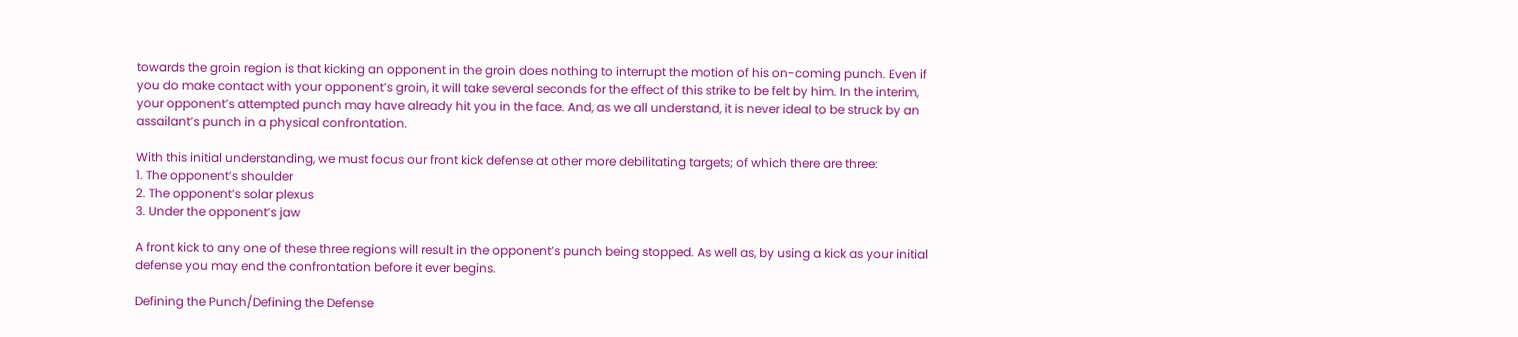towards the groin region is that kicking an opponent in the groin does nothing to interrupt the motion of his on-coming punch. Even if you do make contact with your opponent’s groin, it will take several seconds for the effect of this strike to be felt by him. In the interim, your opponent’s attempted punch may have already hit you in the face. And, as we all understand, it is never ideal to be struck by an assailant’s punch in a physical confrontation.

With this initial understanding, we must focus our front kick defense at other more debilitating targets; of which there are three:
1. The opponent’s shoulder
2. The opponent’s solar plexus
3. Under the opponent’s jaw

A front kick to any one of these three regions will result in the opponent’s punch being stopped. As well as, by using a kick as your initial defense you may end the confrontation before it ever begins.

Defining the Punch/Defining the Defense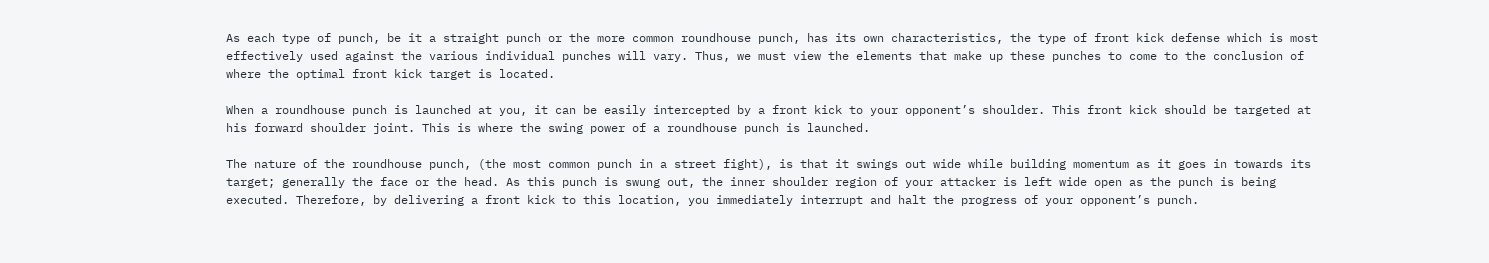As each type of punch, be it a straight punch or the more common roundhouse punch, has its own characteristics, the type of front kick defense which is most effectively used against the various individual punches will vary. Thus, we must view the elements that make up these punches to come to the conclusion of where the optimal front kick target is located.

When a roundhouse punch is launched at you, it can be easily intercepted by a front kick to your opponent’s shoulder. This front kick should be targeted at his forward shoulder joint. This is where the swing power of a roundhouse punch is launched.

The nature of the roundhouse punch, (the most common punch in a street fight), is that it swings out wide while building momentum as it goes in towards its target; generally the face or the head. As this punch is swung out, the inner shoulder region of your attacker is left wide open as the punch is being executed. Therefore, by delivering a front kick to this location, you immediately interrupt and halt the progress of your opponent’s punch.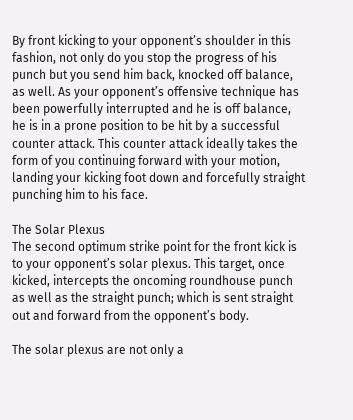By front kicking to your opponent’s shoulder in this fashion, not only do you stop the progress of his punch but you send him back, knocked off balance, as well. As your opponent’s offensive technique has been powerfully interrupted and he is off balance, he is in a prone position to be hit by a successful counter attack. This counter attack ideally takes the form of you continuing forward with your motion, landing your kicking foot down and forcefully straight punching him to his face.

The Solar Plexus
The second optimum strike point for the front kick is to your opponent’s solar plexus. This target, once kicked, intercepts the oncoming roundhouse punch as well as the straight punch; which is sent straight out and forward from the opponent’s body.

The solar plexus are not only a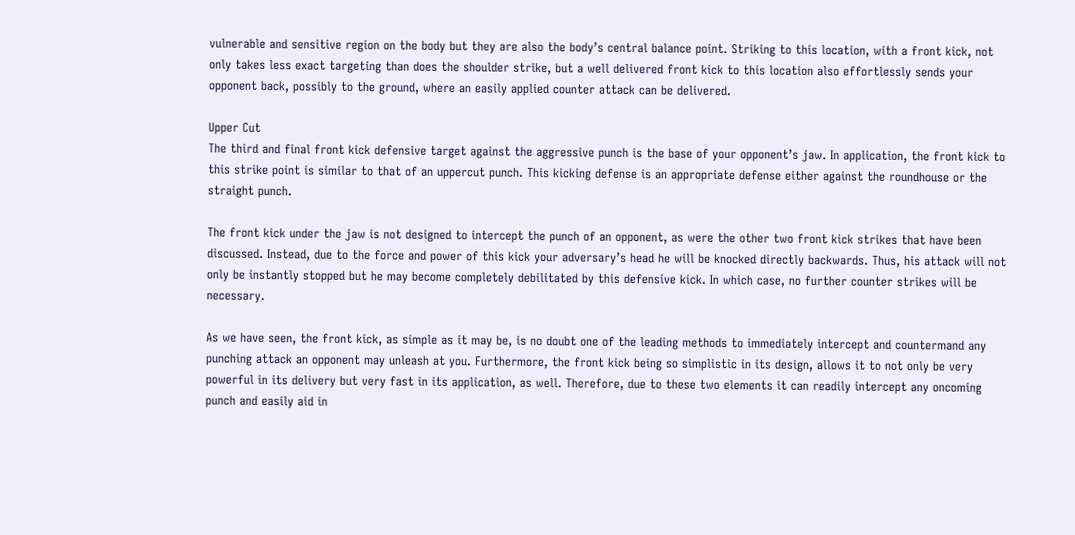vulnerable and sensitive region on the body but they are also the body’s central balance point. Striking to this location, with a front kick, not only takes less exact targeting than does the shoulder strike, but a well delivered front kick to this location also effortlessly sends your opponent back, possibly to the ground, where an easily applied counter attack can be delivered.

Upper Cut
The third and final front kick defensive target against the aggressive punch is the base of your opponent’s jaw. In application, the front kick to this strike point is similar to that of an uppercut punch. This kicking defense is an appropriate defense either against the roundhouse or the straight punch.

The front kick under the jaw is not designed to intercept the punch of an opponent, as were the other two front kick strikes that have been discussed. Instead, due to the force and power of this kick your adversary’s head he will be knocked directly backwards. Thus, his attack will not only be instantly stopped but he may become completely debilitated by this defensive kick. In which case, no further counter strikes will be necessary.

As we have seen, the front kick, as simple as it may be, is no doubt one of the leading methods to immediately intercept and countermand any punching attack an opponent may unleash at you. Furthermore, the front kick being so simplistic in its design, allows it to not only be very powerful in its delivery but very fast in its application, as well. Therefore, due to these two elements it can readily intercept any oncoming punch and easily aid in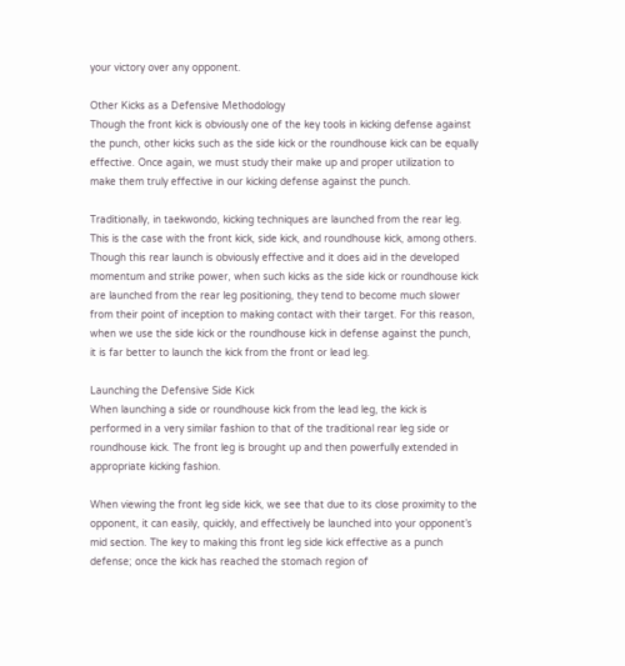your victory over any opponent.

Other Kicks as a Defensive Methodology
Though the front kick is obviously one of the key tools in kicking defense against the punch, other kicks such as the side kick or the roundhouse kick can be equally effective. Once again, we must study their make up and proper utilization to make them truly effective in our kicking defense against the punch.

Traditionally, in taekwondo, kicking techniques are launched from the rear leg. This is the case with the front kick, side kick, and roundhouse kick, among others. Though this rear launch is obviously effective and it does aid in the developed momentum and strike power, when such kicks as the side kick or roundhouse kick are launched from the rear leg positioning, they tend to become much slower from their point of inception to making contact with their target. For this reason, when we use the side kick or the roundhouse kick in defense against the punch, it is far better to launch the kick from the front or lead leg.

Launching the Defensive Side Kick
When launching a side or roundhouse kick from the lead leg, the kick is performed in a very similar fashion to that of the traditional rear leg side or roundhouse kick. The front leg is brought up and then powerfully extended in appropriate kicking fashion.

When viewing the front leg side kick, we see that due to its close proximity to the opponent, it can easily, quickly, and effectively be launched into your opponent’s mid section. The key to making this front leg side kick effective as a punch defense; once the kick has reached the stomach region of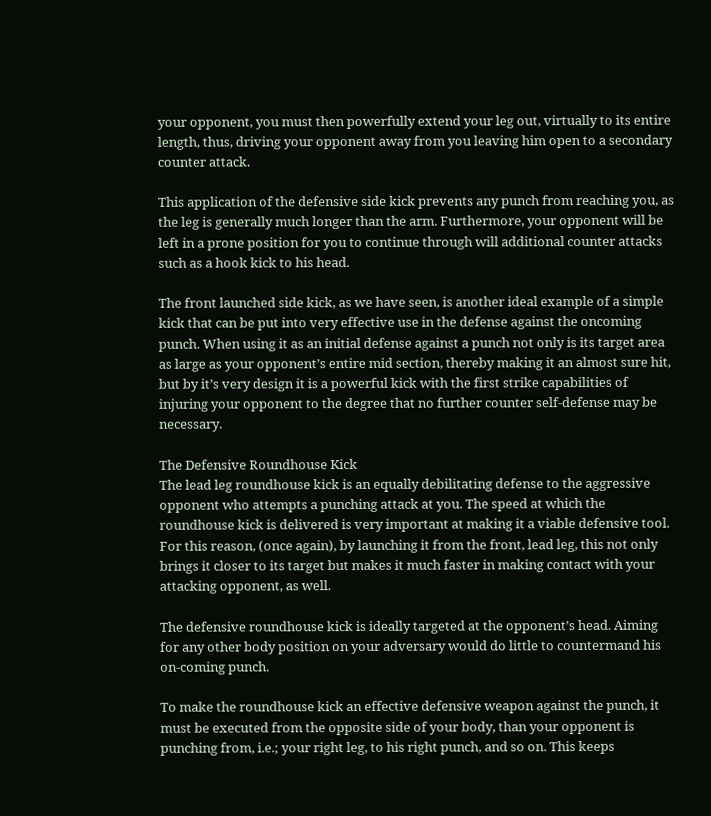your opponent, you must then powerfully extend your leg out, virtually to its entire length, thus, driving your opponent away from you leaving him open to a secondary counter attack.

This application of the defensive side kick prevents any punch from reaching you, as the leg is generally much longer than the arm. Furthermore, your opponent will be left in a prone position for you to continue through will additional counter attacks such as a hook kick to his head.

The front launched side kick, as we have seen, is another ideal example of a simple kick that can be put into very effective use in the defense against the oncoming punch. When using it as an initial defense against a punch not only is its target area as large as your opponent’s entire mid section, thereby making it an almost sure hit, but by it’s very design it is a powerful kick with the first strike capabilities of injuring your opponent to the degree that no further counter self-defense may be necessary.

The Defensive Roundhouse Kick
The lead leg roundhouse kick is an equally debilitating defense to the aggressive opponent who attempts a punching attack at you. The speed at which the roundhouse kick is delivered is very important at making it a viable defensive tool. For this reason, (once again), by launching it from the front, lead leg, this not only brings it closer to its target but makes it much faster in making contact with your attacking opponent, as well.

The defensive roundhouse kick is ideally targeted at the opponent’s head. Aiming for any other body position on your adversary would do little to countermand his on-coming punch.

To make the roundhouse kick an effective defensive weapon against the punch, it must be executed from the opposite side of your body, than your opponent is punching from, i.e.; your right leg, to his right punch, and so on. This keeps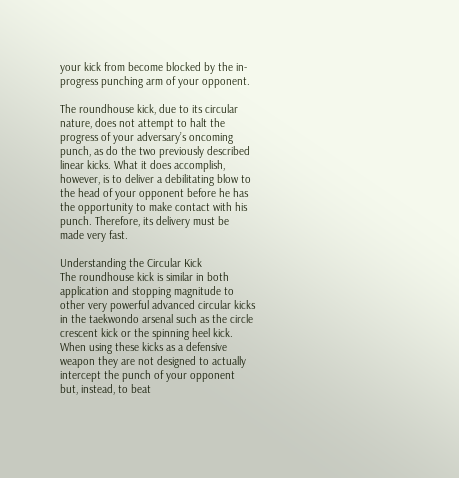your kick from become blocked by the in-progress punching arm of your opponent.

The roundhouse kick, due to its circular nature, does not attempt to halt the progress of your adversary’s oncoming punch, as do the two previously described linear kicks. What it does accomplish, however, is to deliver a debilitating blow to the head of your opponent before he has the opportunity to make contact with his punch. Therefore, its delivery must be made very fast.

Understanding the Circular Kick
The roundhouse kick is similar in both application and stopping magnitude to other very powerful advanced circular kicks in the taekwondo arsenal such as the circle crescent kick or the spinning heel kick. When using these kicks as a defensive weapon they are not designed to actually intercept the punch of your opponent but, instead, to beat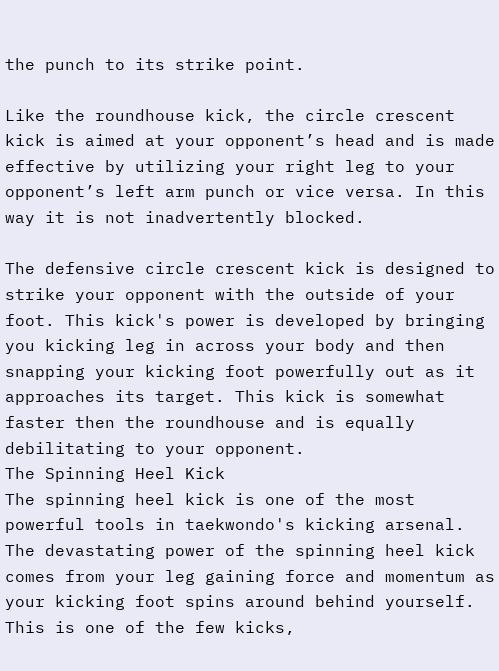the punch to its strike point.

Like the roundhouse kick, the circle crescent kick is aimed at your opponent’s head and is made effective by utilizing your right leg to your opponent’s left arm punch or vice versa. In this way it is not inadvertently blocked.

The defensive circle crescent kick is designed to strike your opponent with the outside of your foot. This kick's power is developed by bringing you kicking leg in across your body and then snapping your kicking foot powerfully out as it approaches its target. This kick is somewhat faster then the roundhouse and is equally debilitating to your opponent.
The Spinning Heel Kick
The spinning heel kick is one of the most powerful tools in taekwondo's kicking arsenal. The devastating power of the spinning heel kick comes from your leg gaining force and momentum as your kicking foot spins around behind yourself. This is one of the few kicks,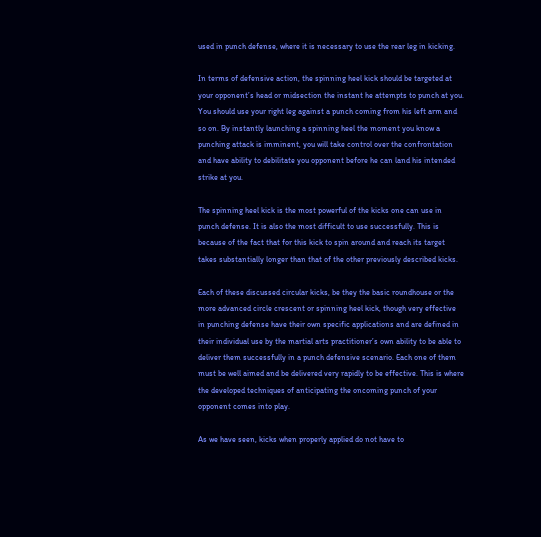used in punch defense, where it is necessary to use the rear leg in kicking.

In terms of defensive action, the spinning heel kick should be targeted at your opponent’s head or midsection the instant he attempts to punch at you. You should use your right leg against a punch coming from his left arm and so on. By instantly launching a spinning heel the moment you know a punching attack is imminent, you will take control over the confrontation and have ability to debilitate you opponent before he can land his intended strike at you.

The spinning heel kick is the most powerful of the kicks one can use in punch defense. It is also the most difficult to use successfully. This is because of the fact that for this kick to spin around and reach its target takes substantially longer than that of the other previously described kicks.

Each of these discussed circular kicks, be they the basic roundhouse or the more advanced circle crescent or spinning heel kick, though very effective in punching defense have their own specific applications and are defined in their individual use by the martial arts practitioner’s own ability to be able to deliver them successfully in a punch defensive scenario. Each one of them must be well aimed and be delivered very rapidly to be effective. This is where the developed techniques of anticipating the oncoming punch of your opponent comes into play.

As we have seen, kicks when properly applied do not have to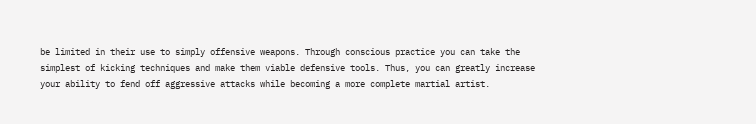be limited in their use to simply offensive weapons. Through conscious practice you can take the simplest of kicking techniques and make them viable defensive tools. Thus, you can greatly increase your ability to fend off aggressive attacks while becoming a more complete martial artist.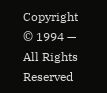Copyright © 1994 — All Rights Reserved